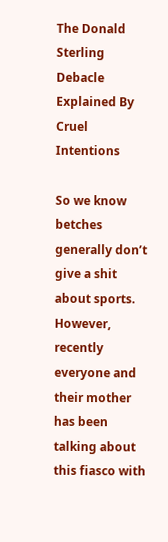The Donald Sterling Debacle Explained By Cruel Intentions

So we know betches generally don’t give a shit about sports. However, recently everyone and their mother has been talking about this fiasco with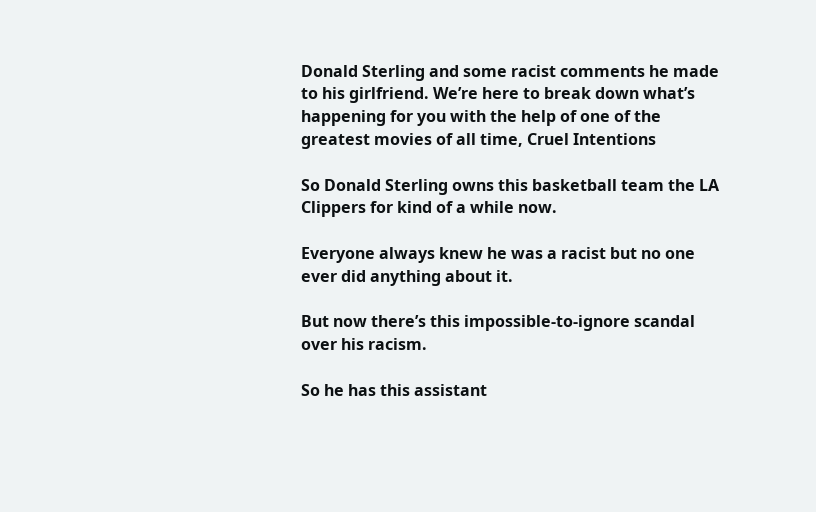Donald Sterling and some racist comments he made to his girlfriend. We’re here to break down what’s happening for you with the help of one of the greatest movies of all time, Cruel Intentions

So Donald Sterling owns this basketball team the LA Clippers for kind of a while now.

Everyone always knew he was a racist but no one ever did anything about it.

But now there’s this impossible-to-ignore scandal over his racism.

So he has this assistant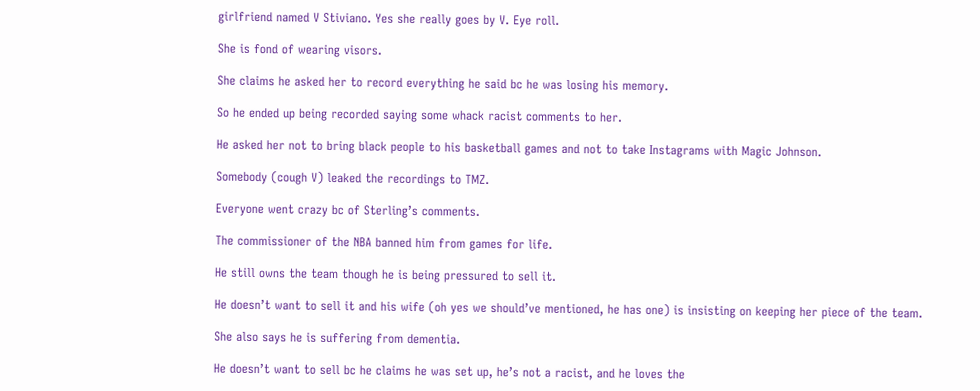girlfriend named V Stiviano. Yes she really goes by V. Eye roll.

She is fond of wearing visors.

She claims he asked her to record everything he said bc he was losing his memory.

So he ended up being recorded saying some whack racist comments to her.

He asked her not to bring black people to his basketball games and not to take Instagrams with Magic Johnson.

Somebody (cough V) leaked the recordings to TMZ.

Everyone went crazy bc of Sterling’s comments.

The commissioner of the NBA banned him from games for life.

He still owns the team though he is being pressured to sell it.

He doesn’t want to sell it and his wife (oh yes we should’ve mentioned, he has one) is insisting on keeping her piece of the team.

She also says he is suffering from dementia.

He doesn’t want to sell bc he claims he was set up, he’s not a racist, and he loves the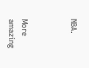NBA.



More amazing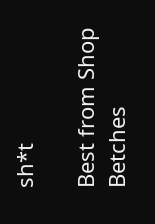sh*t

Best from Shop Betches